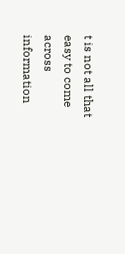t is not all that easy to come across information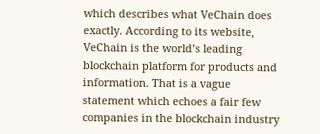which describes what VeChain does exactly. According to its website, VeChain is the world’s leading blockchain platform for products and information. That is a vague statement which echoes a fair few companies in the blockchain industry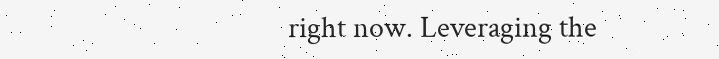right now. Leveraging the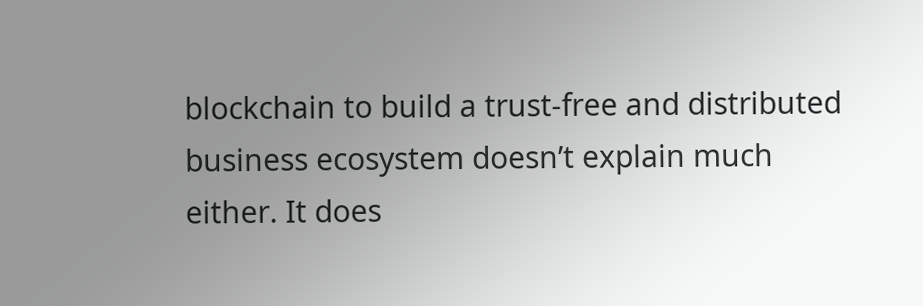blockchain to build a trust-free and distributed business ecosystem doesn’t explain much either. It does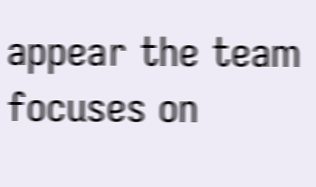appear the team focuses on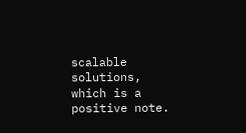scalable solutions, which is a positive note.